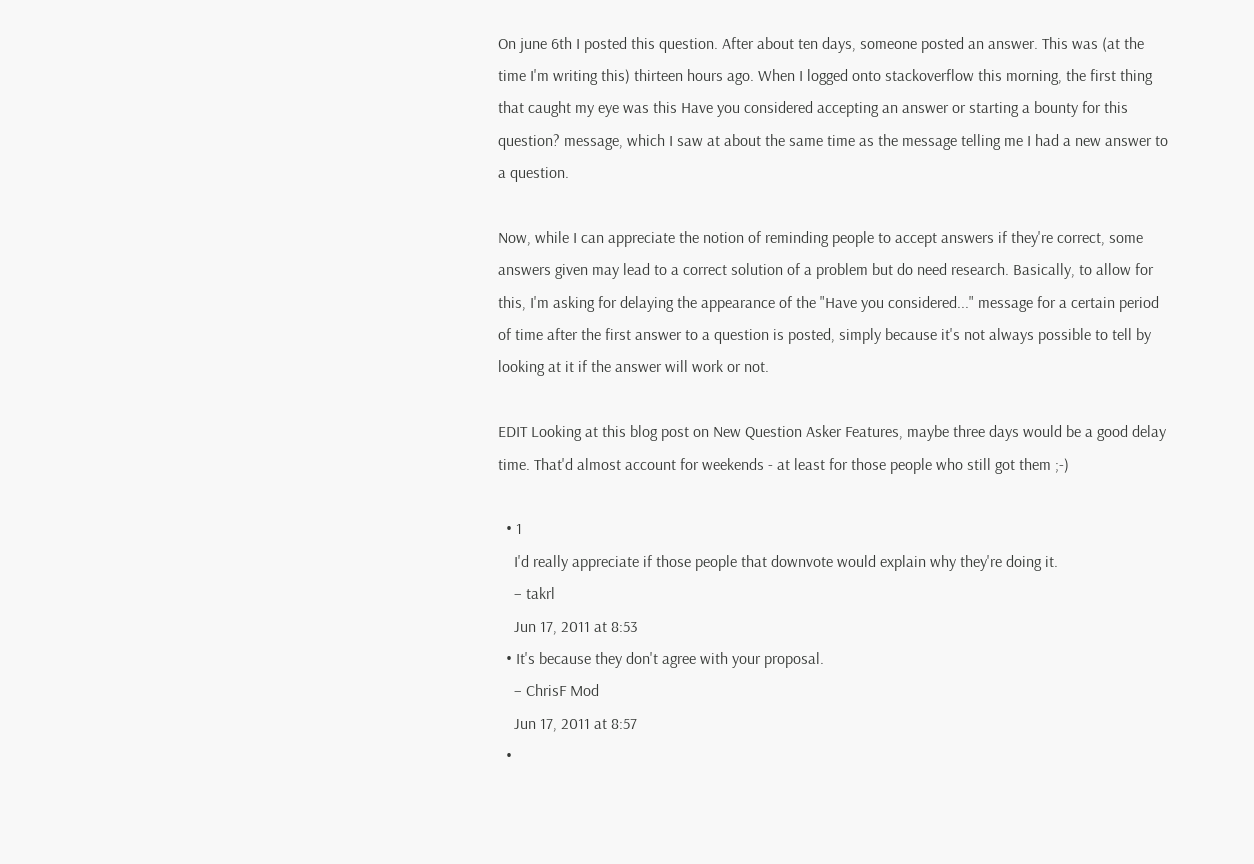On june 6th I posted this question. After about ten days, someone posted an answer. This was (at the time I'm writing this) thirteen hours ago. When I logged onto stackoverflow this morning, the first thing that caught my eye was this Have you considered accepting an answer or starting a bounty for this question? message, which I saw at about the same time as the message telling me I had a new answer to a question.

Now, while I can appreciate the notion of reminding people to accept answers if they're correct, some answers given may lead to a correct solution of a problem but do need research. Basically, to allow for this, I'm asking for delaying the appearance of the "Have you considered..." message for a certain period of time after the first answer to a question is posted, simply because it's not always possible to tell by looking at it if the answer will work or not.

EDIT Looking at this blog post on New Question Asker Features, maybe three days would be a good delay time. That'd almost account for weekends - at least for those people who still got them ;-)

  • 1
    I'd really appreciate if those people that downvote would explain why they're doing it.
    – takrl
    Jun 17, 2011 at 8:53
  • It's because they don't agree with your proposal.
    – ChrisF Mod
    Jun 17, 2011 at 8:57
  •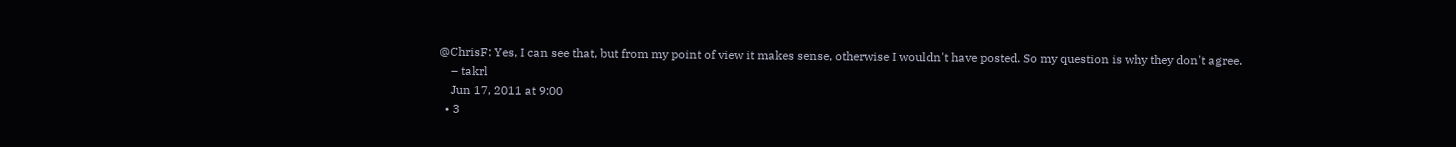@ChrisF: Yes, I can see that, but from my point of view it makes sense, otherwise I wouldn't have posted. So my question is why they don't agree.
    – takrl
    Jun 17, 2011 at 9:00
  • 3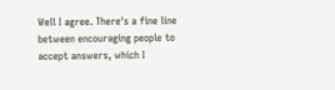Well I agree. There's a fine line between encouraging people to accept answers, which I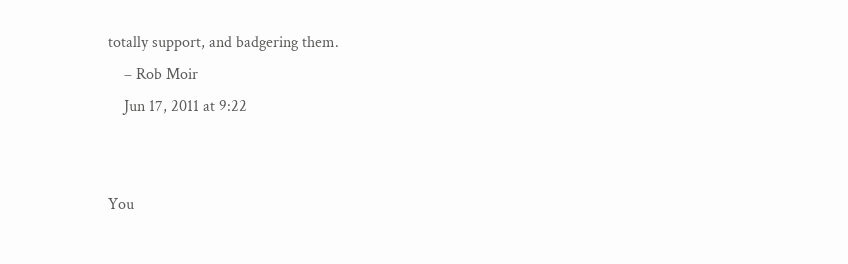totally support, and badgering them.
    – Rob Moir
    Jun 17, 2011 at 9:22


You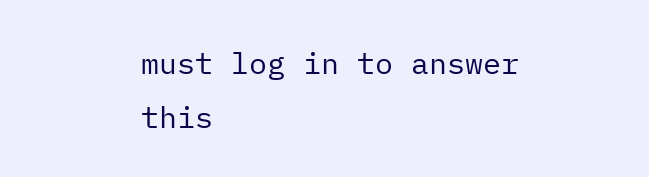must log in to answer this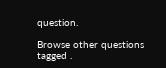question.

Browse other questions tagged .